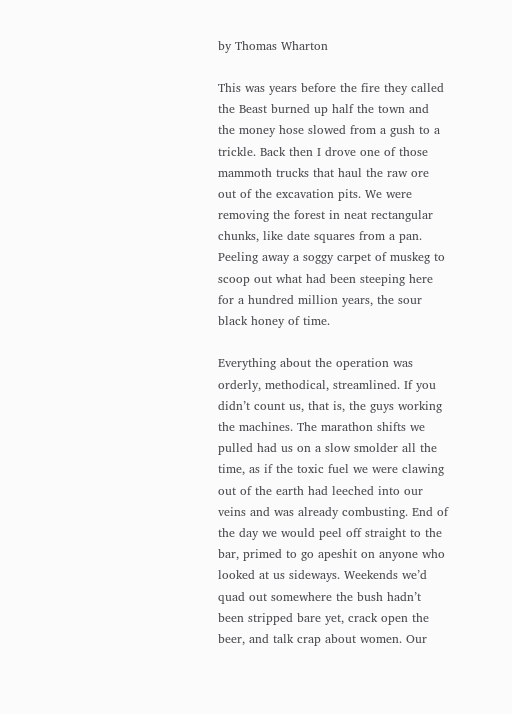by Thomas Wharton

This was years before the fire they called the Beast burned up half the town and the money hose slowed from a gush to a trickle. Back then I drove one of those mammoth trucks that haul the raw ore out of the excavation pits. We were removing the forest in neat rectangular chunks, like date squares from a pan. Peeling away a soggy carpet of muskeg to scoop out what had been steeping here for a hundred million years, the sour black honey of time.

Everything about the operation was orderly, methodical, streamlined. If you didn’t count us, that is, the guys working the machines. The marathon shifts we pulled had us on a slow smolder all the time, as if the toxic fuel we were clawing out of the earth had leeched into our veins and was already combusting. End of the day we would peel off straight to the bar, primed to go apeshit on anyone who looked at us sideways. Weekends we’d quad out somewhere the bush hadn’t been stripped bare yet, crack open the beer, and talk crap about women. Our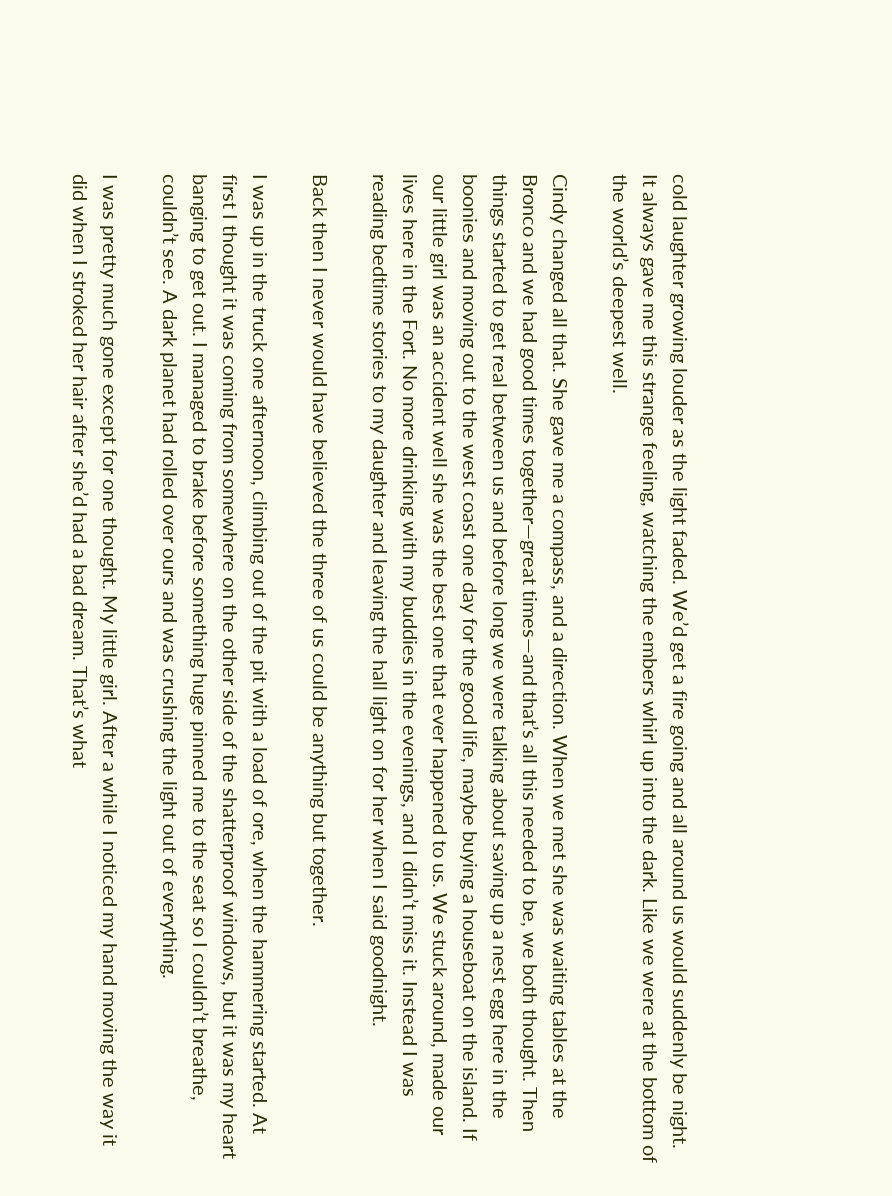cold laughter growing louder as the light faded. We’d get a fire going and all around us would suddenly be night. It always gave me this strange feeling, watching the embers whirl up into the dark. Like we were at the bottom of the world’s deepest well.

Cindy changed all that. She gave me a compass, and a direction. When we met she was waiting tables at the Bronco and we had good times together—great times—and that’s all this needed to be, we both thought. Then things started to get real between us and before long we were talking about saving up a nest egg here in the boonies and moving out to the west coast one day for the good life, maybe buying a houseboat on the island. If our little girl was an accident well she was the best one that ever happened to us. We stuck around, made our lives here in the Fort. No more drinking with my buddies in the evenings, and I didn’t miss it. Instead I was reading bedtime stories to my daughter and leaving the hall light on for her when I said goodnight.

Back then I never would have believed the three of us could be anything but together.

I was up in the truck one afternoon, climbing out of the pit with a load of ore, when the hammering started. At first I thought it was coming from somewhere on the other side of the shatterproof windows, but it was my heart banging to get out. I managed to brake before something huge pinned me to the seat so I couldn’t breathe, couldn’t see. A dark planet had rolled over ours and was crushing the light out of everything.

I was pretty much gone except for one thought. My little girl. After a while I noticed my hand moving the way it did when I stroked her hair after she’d had a bad dream. That’s what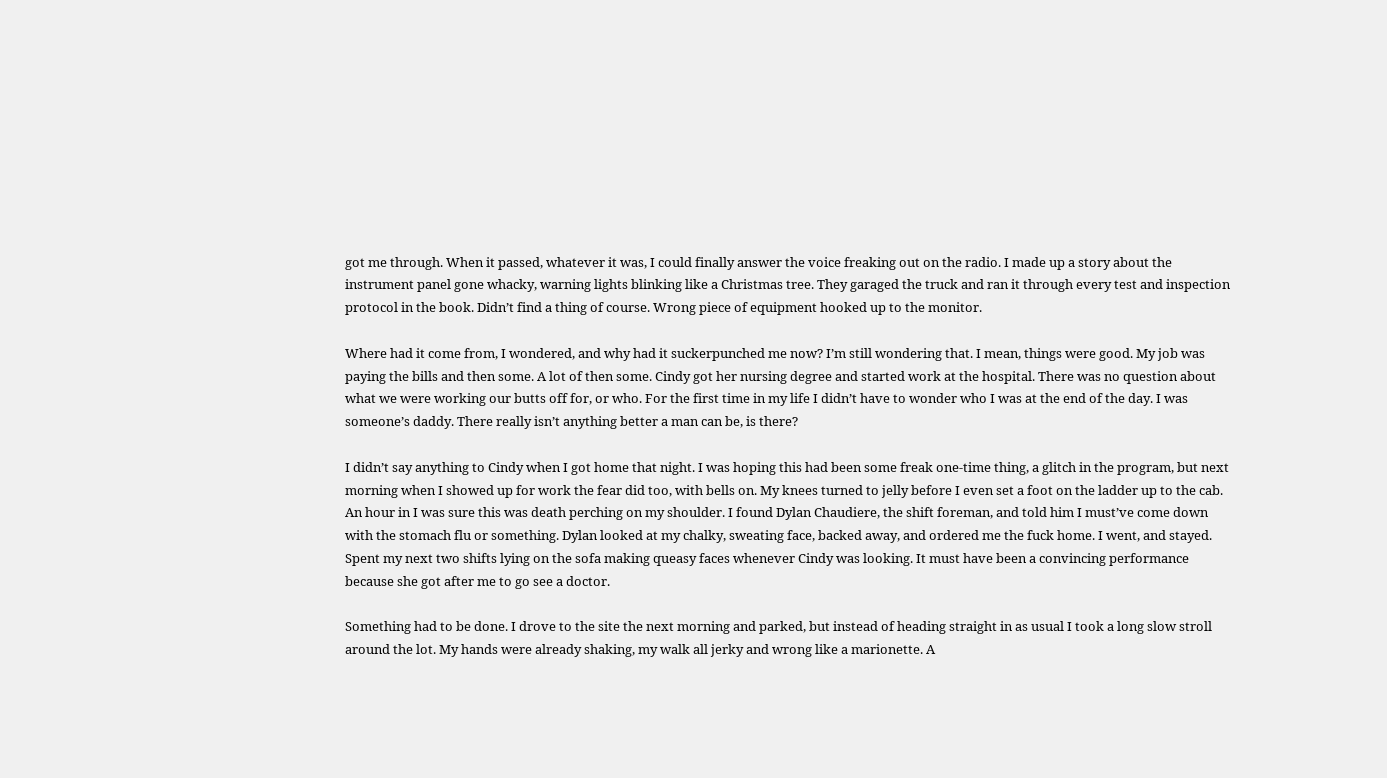got me through. When it passed, whatever it was, I could finally answer the voice freaking out on the radio. I made up a story about the instrument panel gone whacky, warning lights blinking like a Christmas tree. They garaged the truck and ran it through every test and inspection protocol in the book. Didn’t find a thing of course. Wrong piece of equipment hooked up to the monitor.

Where had it come from, I wondered, and why had it suckerpunched me now? I’m still wondering that. I mean, things were good. My job was paying the bills and then some. A lot of then some. Cindy got her nursing degree and started work at the hospital. There was no question about what we were working our butts off for, or who. For the first time in my life I didn’t have to wonder who I was at the end of the day. I was someone’s daddy. There really isn’t anything better a man can be, is there?

I didn’t say anything to Cindy when I got home that night. I was hoping this had been some freak one-time thing, a glitch in the program, but next morning when I showed up for work the fear did too, with bells on. My knees turned to jelly before I even set a foot on the ladder up to the cab. An hour in I was sure this was death perching on my shoulder. I found Dylan Chaudiere, the shift foreman, and told him I must’ve come down with the stomach flu or something. Dylan looked at my chalky, sweating face, backed away, and ordered me the fuck home. I went, and stayed. Spent my next two shifts lying on the sofa making queasy faces whenever Cindy was looking. It must have been a convincing performance because she got after me to go see a doctor.

Something had to be done. I drove to the site the next morning and parked, but instead of heading straight in as usual I took a long slow stroll around the lot. My hands were already shaking, my walk all jerky and wrong like a marionette. A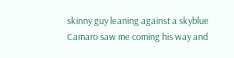skinny guy leaning against a skyblue Camaro saw me coming his way and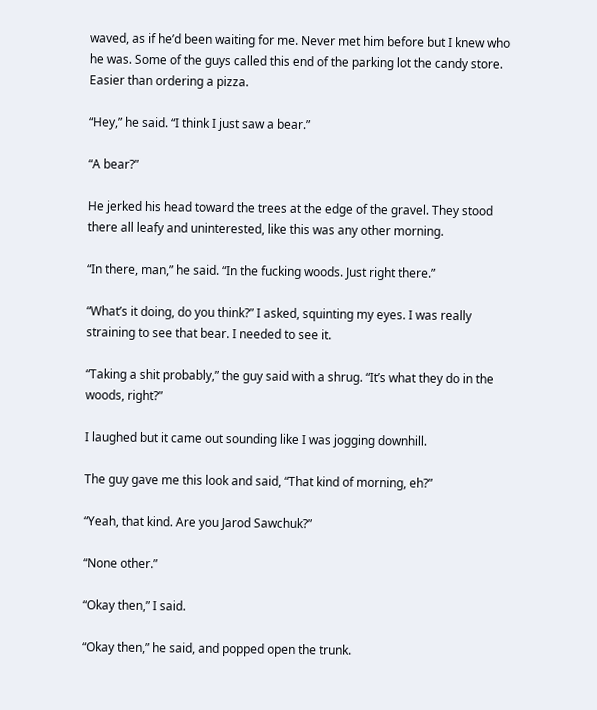waved, as if he’d been waiting for me. Never met him before but I knew who he was. Some of the guys called this end of the parking lot the candy store. Easier than ordering a pizza.

“Hey,” he said. “I think I just saw a bear.”

“A bear?”

He jerked his head toward the trees at the edge of the gravel. They stood there all leafy and uninterested, like this was any other morning.

“In there, man,” he said. “In the fucking woods. Just right there.”

“What’s it doing, do you think?” I asked, squinting my eyes. I was really straining to see that bear. I needed to see it.

“Taking a shit probably,” the guy said with a shrug. “It’s what they do in the woods, right?”

I laughed but it came out sounding like I was jogging downhill.

The guy gave me this look and said, “That kind of morning, eh?”

“Yeah, that kind. Are you Jarod Sawchuk?”

“None other.”

“Okay then,” I said.

“Okay then,” he said, and popped open the trunk.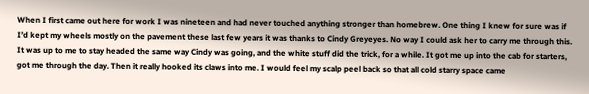When I first came out here for work I was nineteen and had never touched anything stronger than homebrew. One thing I knew for sure was if I’d kept my wheels mostly on the pavement these last few years it was thanks to Cindy Greyeyes. No way I could ask her to carry me through this. It was up to me to stay headed the same way Cindy was going, and the white stuff did the trick, for a while. It got me up into the cab for starters, got me through the day. Then it really hooked its claws into me. I would feel my scalp peel back so that all cold starry space came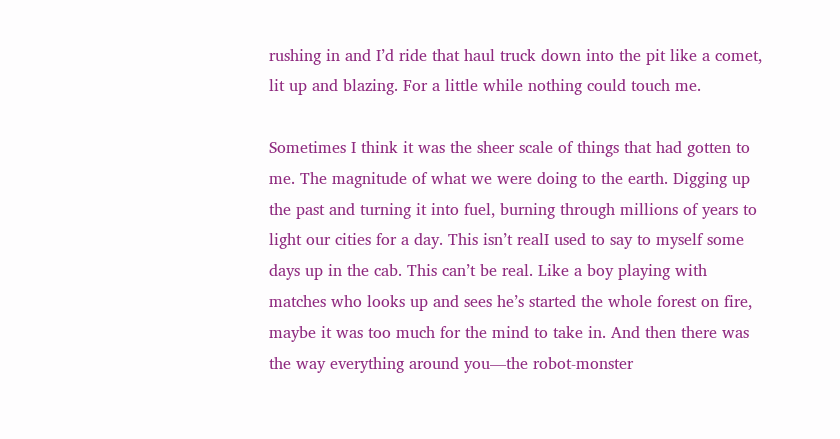rushing in and I’d ride that haul truck down into the pit like a comet, lit up and blazing. For a little while nothing could touch me.

Sometimes I think it was the sheer scale of things that had gotten to me. The magnitude of what we were doing to the earth. Digging up the past and turning it into fuel, burning through millions of years to light our cities for a day. This isn’t realI used to say to myself some days up in the cab. This can’t be real. Like a boy playing with matches who looks up and sees he’s started the whole forest on fire, maybe it was too much for the mind to take in. And then there was the way everything around you—the robot-monster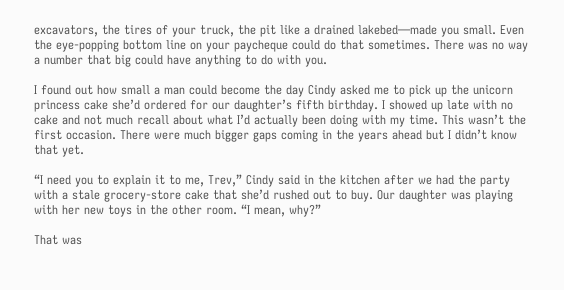excavators, the tires of your truck, the pit like a drained lakebed—made you small. Even the eye-popping bottom line on your paycheque could do that sometimes. There was no way a number that big could have anything to do with you.

I found out how small a man could become the day Cindy asked me to pick up the unicorn princess cake she’d ordered for our daughter’s fifth birthday. I showed up late with no cake and not much recall about what I’d actually been doing with my time. This wasn’t the first occasion. There were much bigger gaps coming in the years ahead but I didn’t know that yet.

“I need you to explain it to me, Trev,” Cindy said in the kitchen after we had the party with a stale grocery-store cake that she’d rushed out to buy. Our daughter was playing with her new toys in the other room. “I mean, why?”

That was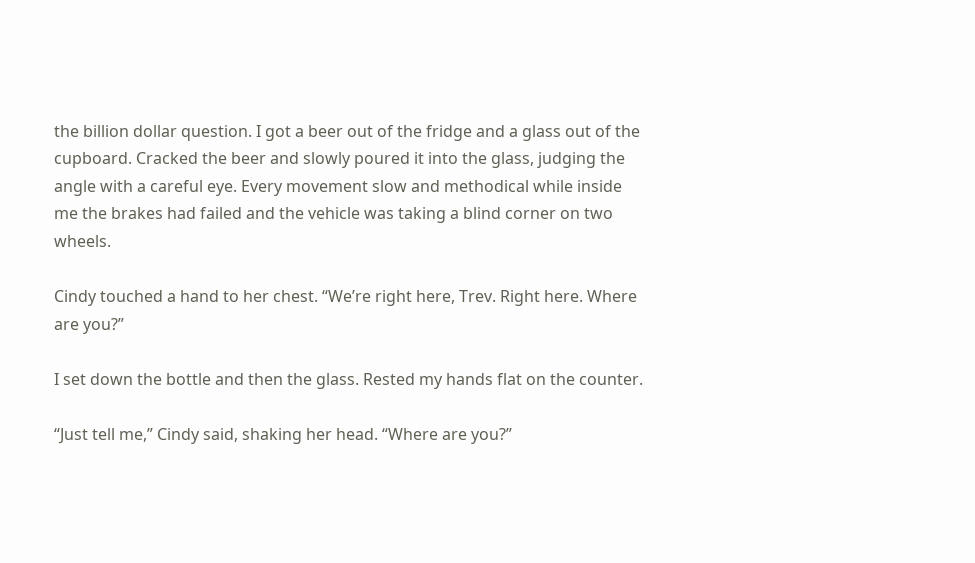the billion dollar question. I got a beer out of the fridge and a glass out of the cupboard. Cracked the beer and slowly poured it into the glass, judging the angle with a careful eye. Every movement slow and methodical while inside me the brakes had failed and the vehicle was taking a blind corner on two wheels.

Cindy touched a hand to her chest. “We’re right here, Trev. Right here. Where are you?”

I set down the bottle and then the glass. Rested my hands flat on the counter.

“Just tell me,” Cindy said, shaking her head. “Where are you?”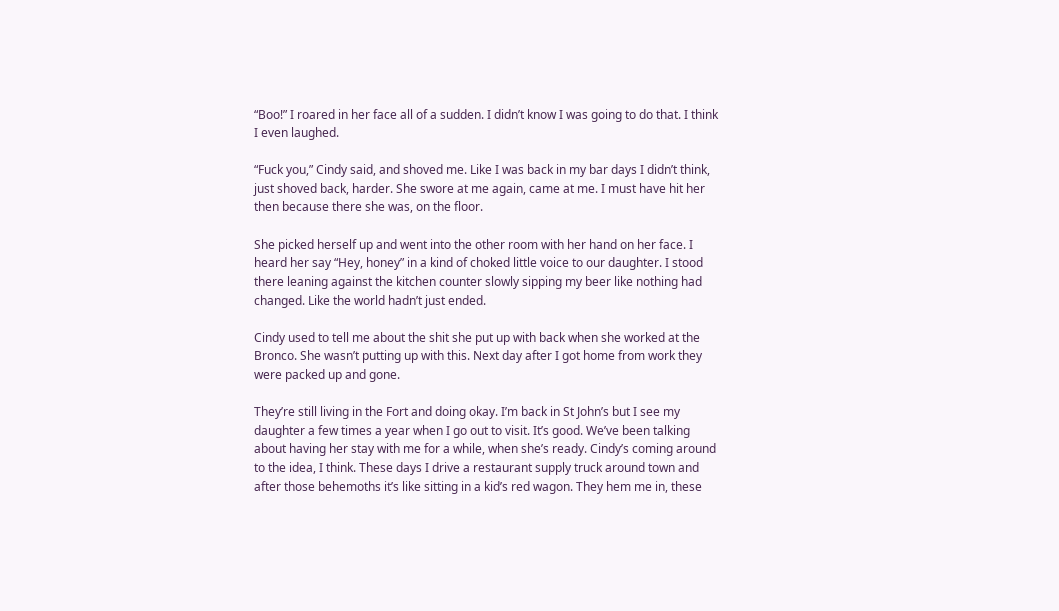“Boo!” I roared in her face all of a sudden. I didn’t know I was going to do that. I think I even laughed.

“Fuck you,” Cindy said, and shoved me. Like I was back in my bar days I didn’t think, just shoved back, harder. She swore at me again, came at me. I must have hit her then because there she was, on the floor.

She picked herself up and went into the other room with her hand on her face. I heard her say “Hey, honey” in a kind of choked little voice to our daughter. I stood there leaning against the kitchen counter slowly sipping my beer like nothing had changed. Like the world hadn’t just ended.

Cindy used to tell me about the shit she put up with back when she worked at the Bronco. She wasn’t putting up with this. Next day after I got home from work they were packed up and gone.

They’re still living in the Fort and doing okay. I’m back in St John’s but I see my daughter a few times a year when I go out to visit. It’s good. We’ve been talking about having her stay with me for a while, when she’s ready. Cindy’s coming around to the idea, I think. These days I drive a restaurant supply truck around town and after those behemoths it’s like sitting in a kid’s red wagon. They hem me in, these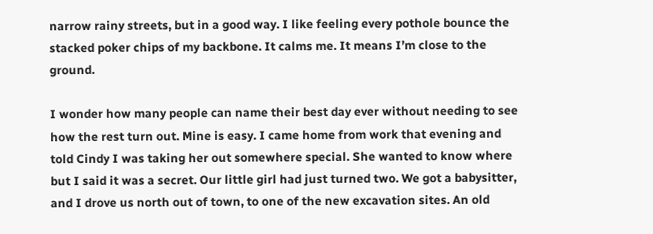narrow rainy streets, but in a good way. I like feeling every pothole bounce the stacked poker chips of my backbone. It calms me. It means I’m close to the ground.

I wonder how many people can name their best day ever without needing to see how the rest turn out. Mine is easy. I came home from work that evening and told Cindy I was taking her out somewhere special. She wanted to know where but I said it was a secret. Our little girl had just turned two. We got a babysitter, and I drove us north out of town, to one of the new excavation sites. An old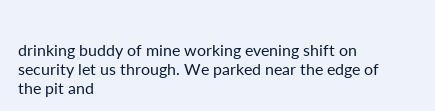drinking buddy of mine working evening shift on security let us through. We parked near the edge of the pit and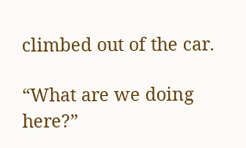climbed out of the car.

“What are we doing here?”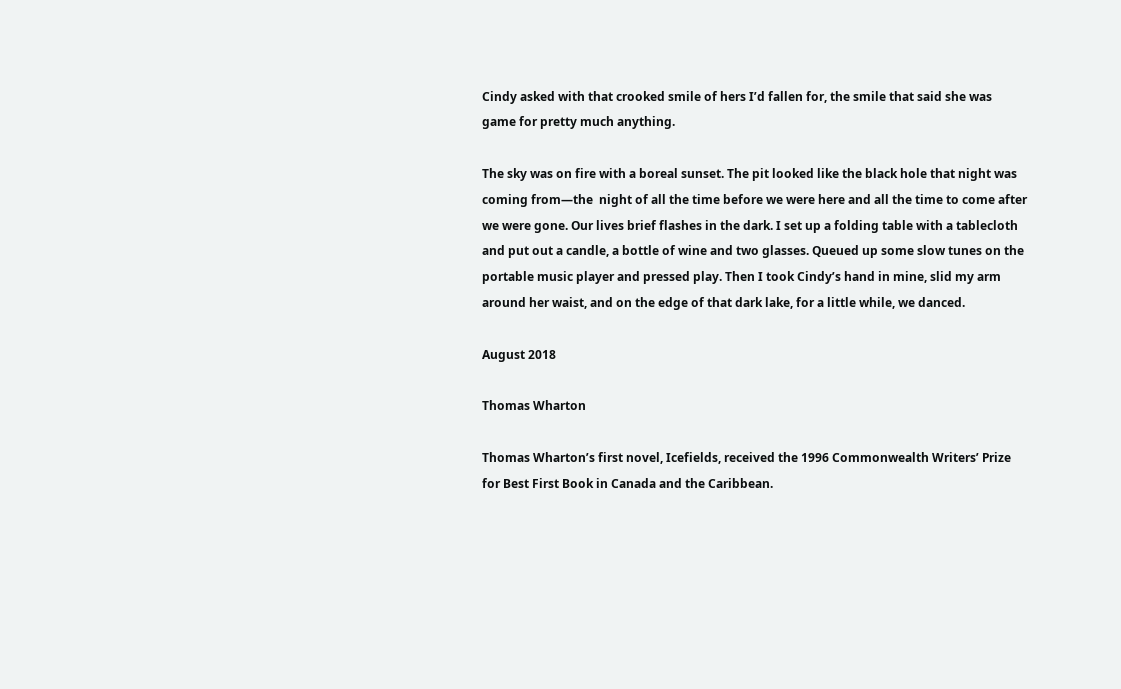Cindy asked with that crooked smile of hers I’d fallen for, the smile that said she was game for pretty much anything.

The sky was on fire with a boreal sunset. The pit looked like the black hole that night was coming from—the  night of all the time before we were here and all the time to come after we were gone. Our lives brief flashes in the dark. I set up a folding table with a tablecloth and put out a candle, a bottle of wine and two glasses. Queued up some slow tunes on the portable music player and pressed play. Then I took Cindy’s hand in mine, slid my arm around her waist, and on the edge of that dark lake, for a little while, we danced.

August 2018

Thomas Wharton

Thomas Wharton’s first novel, Icefields, received the 1996 Commonwealth Writers’ Prize for Best First Book in Canada and the Caribbean.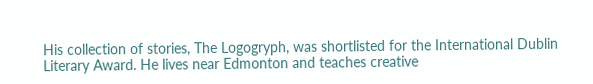His collection of stories, The Logogryph, was shortlisted for the International Dublin Literary Award. He lives near Edmonton and teaches creative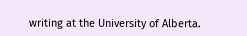writing at the University of Alberta.